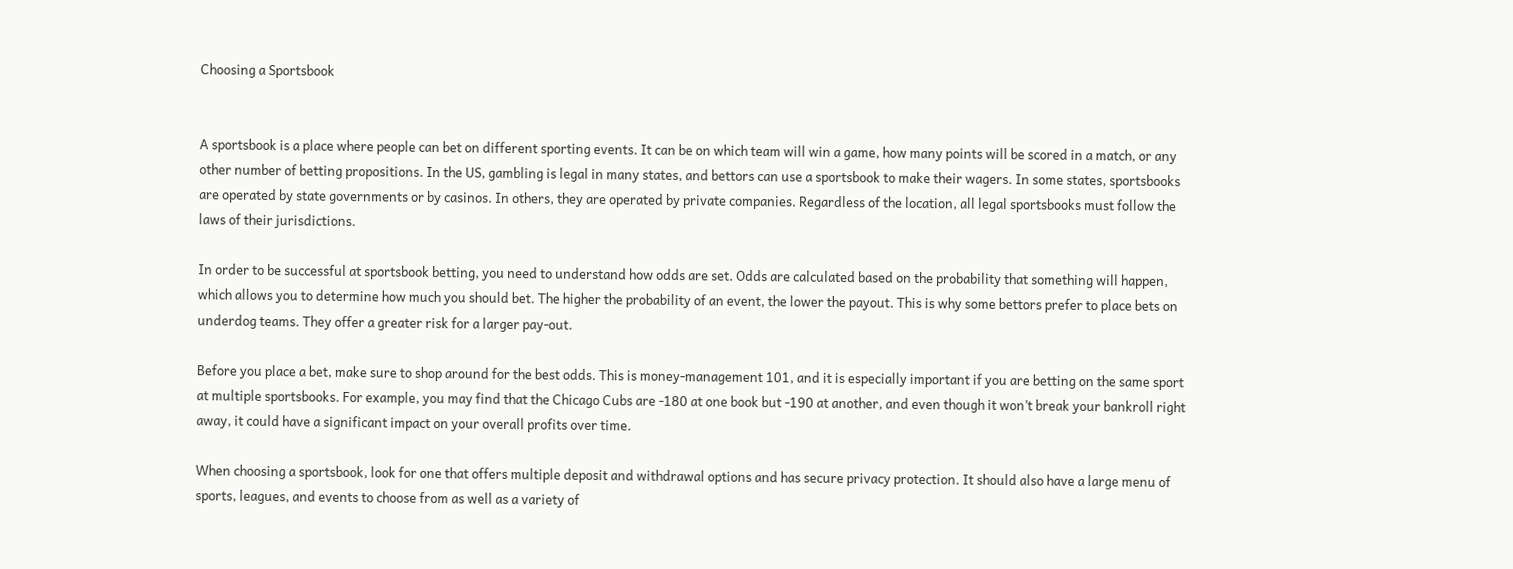Choosing a Sportsbook


A sportsbook is a place where people can bet on different sporting events. It can be on which team will win a game, how many points will be scored in a match, or any other number of betting propositions. In the US, gambling is legal in many states, and bettors can use a sportsbook to make their wagers. In some states, sportsbooks are operated by state governments or by casinos. In others, they are operated by private companies. Regardless of the location, all legal sportsbooks must follow the laws of their jurisdictions.

In order to be successful at sportsbook betting, you need to understand how odds are set. Odds are calculated based on the probability that something will happen, which allows you to determine how much you should bet. The higher the probability of an event, the lower the payout. This is why some bettors prefer to place bets on underdog teams. They offer a greater risk for a larger pay-out.

Before you place a bet, make sure to shop around for the best odds. This is money-management 101, and it is especially important if you are betting on the same sport at multiple sportsbooks. For example, you may find that the Chicago Cubs are -180 at one book but -190 at another, and even though it won’t break your bankroll right away, it could have a significant impact on your overall profits over time.

When choosing a sportsbook, look for one that offers multiple deposit and withdrawal options and has secure privacy protection. It should also have a large menu of sports, leagues, and events to choose from as well as a variety of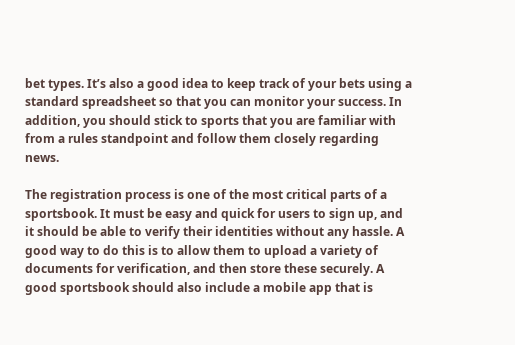bet types. It’s also a good idea to keep track of your bets using a standard spreadsheet so that you can monitor your success. In addition, you should stick to sports that you are familiar with from a rules standpoint and follow them closely regarding news.

The registration process is one of the most critical parts of a sportsbook. It must be easy and quick for users to sign up, and it should be able to verify their identities without any hassle. A good way to do this is to allow them to upload a variety of documents for verification, and then store these securely. A good sportsbook should also include a mobile app that is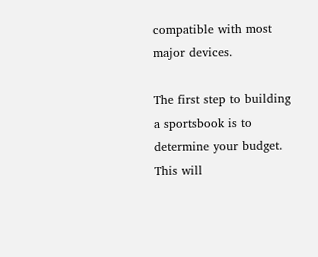compatible with most major devices.

The first step to building a sportsbook is to determine your budget. This will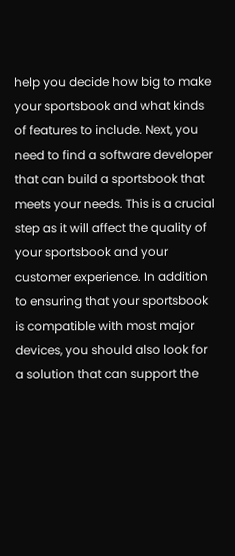help you decide how big to make your sportsbook and what kinds of features to include. Next, you need to find a software developer that can build a sportsbook that meets your needs. This is a crucial step as it will affect the quality of your sportsbook and your customer experience. In addition to ensuring that your sportsbook is compatible with most major devices, you should also look for a solution that can support the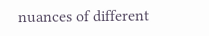nuances of different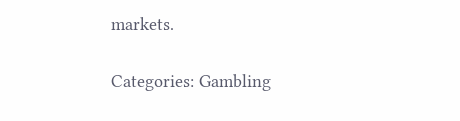markets.

Categories: Gambling